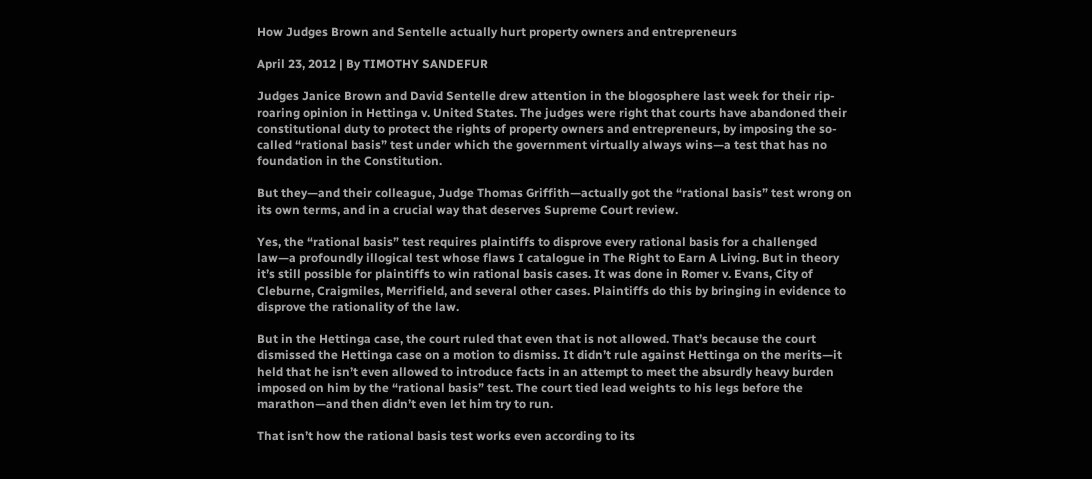How Judges Brown and Sentelle actually hurt property owners and entrepreneurs

April 23, 2012 | By TIMOTHY SANDEFUR

Judges Janice Brown and David Sentelle drew attention in the blogosphere last week for their rip-roaring opinion in Hettinga v. United States. The judges were right that courts have abandoned their constitutional duty to protect the rights of property owners and entrepreneurs, by imposing the so-called “rational basis” test under which the government virtually always wins—a test that has no foundation in the Constitution.

But they—and their colleague, Judge Thomas Griffith—actually got the “rational basis” test wrong on its own terms, and in a crucial way that deserves Supreme Court review.

Yes, the “rational basis” test requires plaintiffs to disprove every rational basis for a challenged law—a profoundly illogical test whose flaws I catalogue in The Right to Earn A Living. But in theory it’s still possible for plaintiffs to win rational basis cases. It was done in Romer v. Evans, City of Cleburne, Craigmiles, Merrifield, and several other cases. Plaintiffs do this by bringing in evidence to disprove the rationality of the law.

But in the Hettinga case, the court ruled that even that is not allowed. That’s because the court dismissed the Hettinga case on a motion to dismiss. It didn’t rule against Hettinga on the merits—it held that he isn’t even allowed to introduce facts in an attempt to meet the absurdly heavy burden imposed on him by the “rational basis” test. The court tied lead weights to his legs before the marathon—and then didn’t even let him try to run.

That isn’t how the rational basis test works even according to its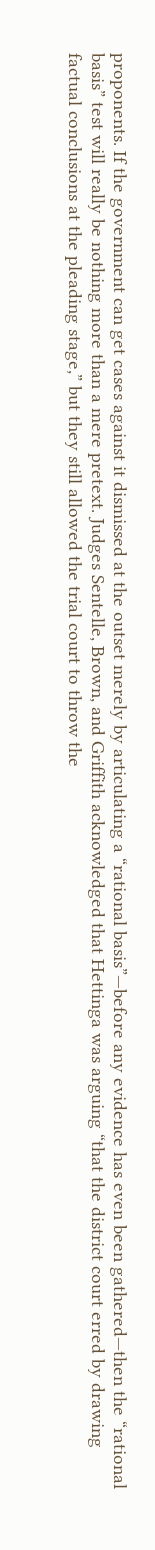proponents. If the government can get cases against it dismissed at the outset merely by articulating a “rational basis”—before any evidence has even been gathered—then the “rational basis” test will really be nothing more than a mere pretext. Judges Sentelle, Brown, and Griffith acknowledged that Hettinga was arguing “that the district court erred by drawing factual conclusions at the pleading stage,” but they still allowed the trial court to throw the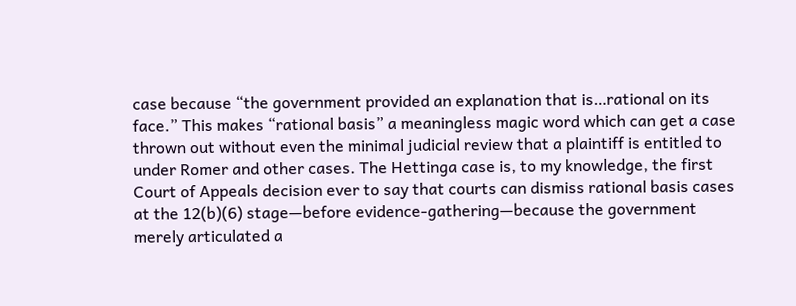case because “the government provided an explanation that is…rational on its face.” This makes “rational basis” a meaningless magic word which can get a case thrown out without even the minimal judicial review that a plaintiff is entitled to under Romer and other cases. The Hettinga case is, to my knowledge, the first Court of Appeals decision ever to say that courts can dismiss rational basis cases at the 12(b)(6) stage—before evidence-gathering—because the government merely articulated a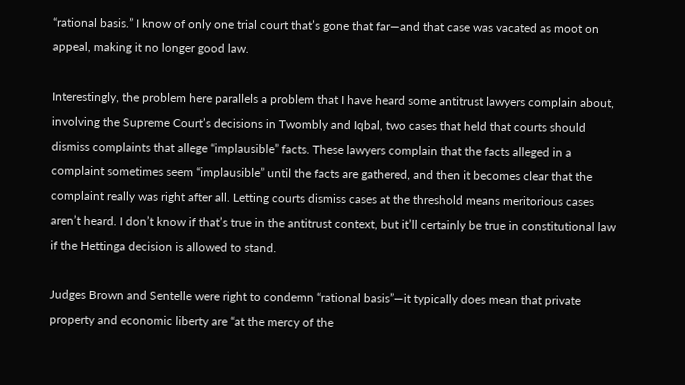“rational basis.” I know of only one trial court that’s gone that far—and that case was vacated as moot on appeal, making it no longer good law.

Interestingly, the problem here parallels a problem that I have heard some antitrust lawyers complain about, involving the Supreme Court’s decisions in Twombly and Iqbal, two cases that held that courts should dismiss complaints that allege “implausible” facts. These lawyers complain that the facts alleged in a complaint sometimes seem “implausible” until the facts are gathered, and then it becomes clear that the complaint really was right after all. Letting courts dismiss cases at the threshold means meritorious cases aren’t heard. I don’t know if that’s true in the antitrust context, but it’ll certainly be true in constitutional law if the Hettinga decision is allowed to stand.

Judges Brown and Sentelle were right to condemn “rational basis”—it typically does mean that private property and economic liberty are “at the mercy of the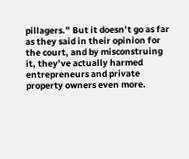pillagers.” But it doesn’t go as far as they said in their opinion for the court, and by misconstruing it, they’ve actually harmed entrepreneurs and private property owners even more.